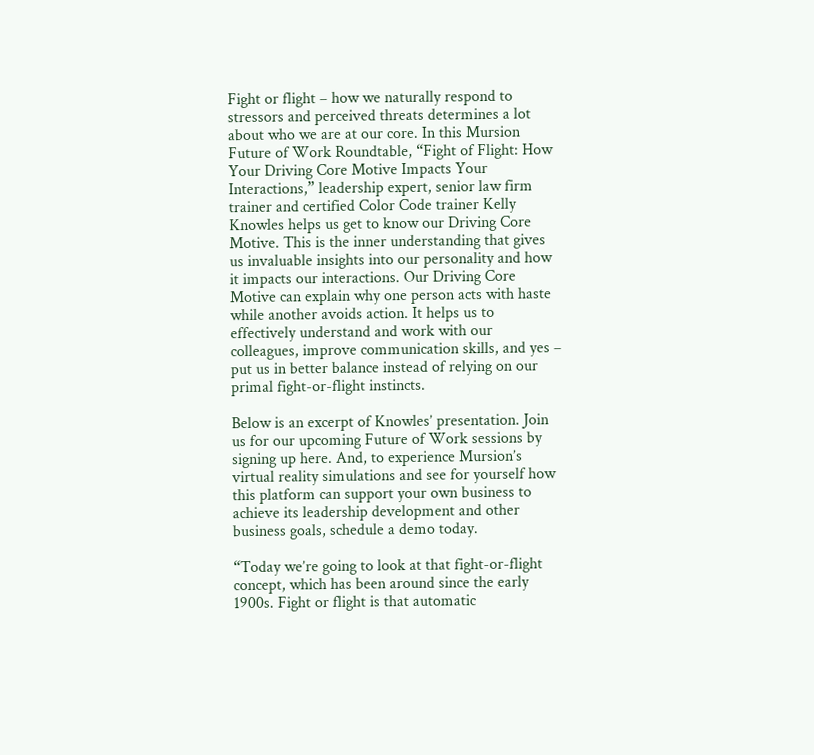Fight or flight – how we naturally respond to stressors and perceived threats determines a lot about who we are at our core. In this Mursion Future of Work Roundtable, “Fight of Flight: How Your Driving Core Motive Impacts Your Interactions,” leadership expert, senior law firm trainer and certified Color Code trainer Kelly Knowles helps us get to know our Driving Core Motive. This is the inner understanding that gives us invaluable insights into our personality and how it impacts our interactions. Our Driving Core Motive can explain why one person acts with haste while another avoids action. It helps us to effectively understand and work with our colleagues, improve communication skills, and yes – put us in better balance instead of relying on our primal fight-or-flight instincts.

Below is an excerpt of Knowles’ presentation. Join us for our upcoming Future of Work sessions by signing up here. And, to experience Mursion’s virtual reality simulations and see for yourself how this platform can support your own business to achieve its leadership development and other business goals, schedule a demo today.

“Today we’re going to look at that fight-or-flight concept, which has been around since the early 1900s. Fight or flight is that automatic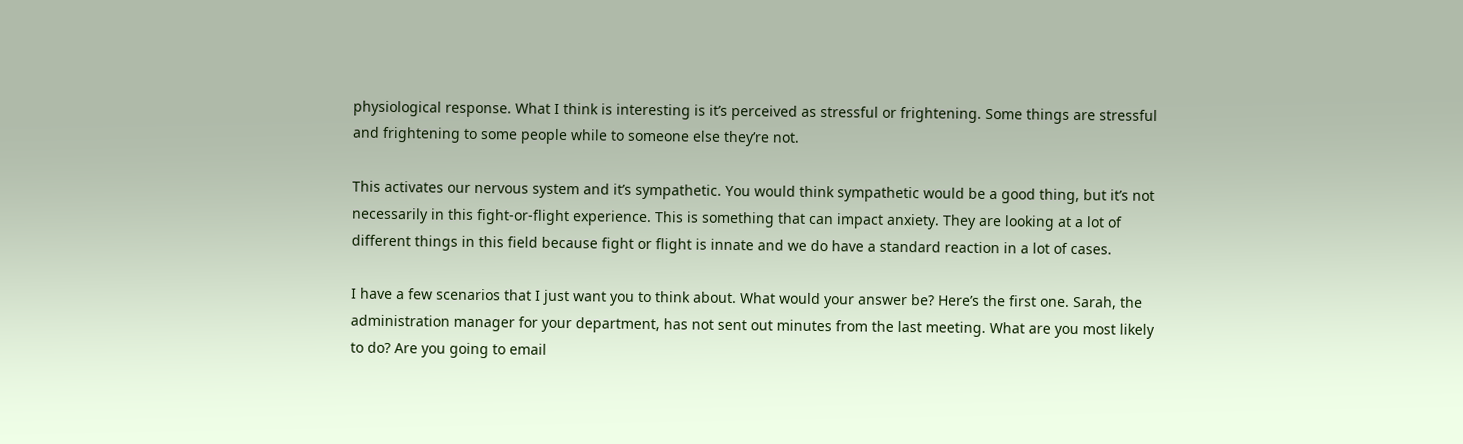physiological response. What I think is interesting is it’s perceived as stressful or frightening. Some things are stressful and frightening to some people while to someone else they’re not.

This activates our nervous system and it’s sympathetic. You would think sympathetic would be a good thing, but it’s not necessarily in this fight-or-flight experience. This is something that can impact anxiety. They are looking at a lot of different things in this field because fight or flight is innate and we do have a standard reaction in a lot of cases.

I have a few scenarios that I just want you to think about. What would your answer be? Here’s the first one. Sarah, the administration manager for your department, has not sent out minutes from the last meeting. What are you most likely to do? Are you going to email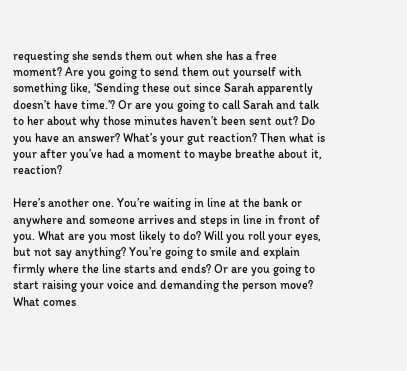requesting she sends them out when she has a free moment? Are you going to send them out yourself with something like, ‘Sending these out since Sarah apparently doesn’t have time.’? Or are you going to call Sarah and talk to her about why those minutes haven’t been sent out? Do you have an answer? What’s your gut reaction? Then what is your after you’ve had a moment to maybe breathe about it, reaction?

Here’s another one. You’re waiting in line at the bank or anywhere and someone arrives and steps in line in front of you. What are you most likely to do? Will you roll your eyes, but not say anything? You’re going to smile and explain firmly where the line starts and ends? Or are you going to start raising your voice and demanding the person move? What comes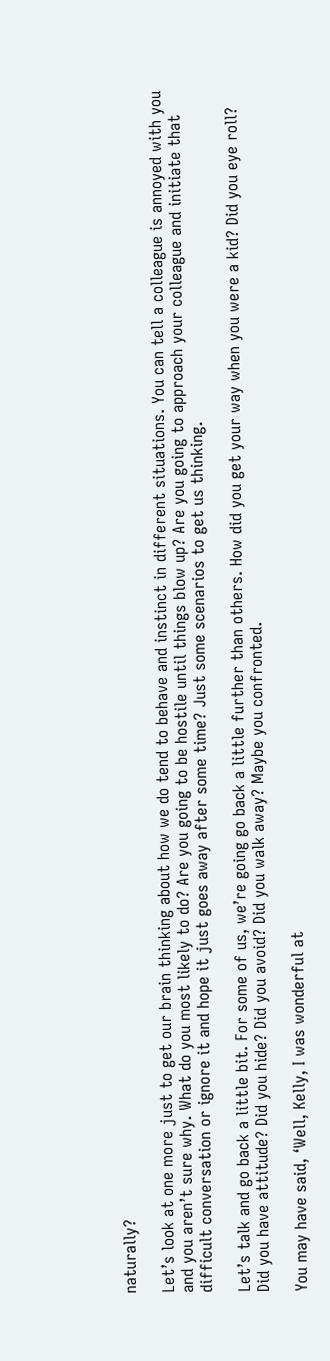naturally?

Let’s look at one more just to get our brain thinking about how we do tend to behave and instinct in different situations. You can tell a colleague is annoyed with you and you aren’t sure why. What do you most likely to do? Are you going to be hostile until things blow up? Are you going to approach your colleague and initiate that difficult conversation or ignore it and hope it just goes away after some time? Just some scenarios to get us thinking.

Let’s talk and go back a little bit. For some of us, we’re going go back a little further than others. How did you get your way when you were a kid? Did you eye roll? Did you have attitude? Did you hide? Did you avoid? Did you walk away? Maybe you confronted.

You may have said, ‘Well, Kelly, I was wonderful at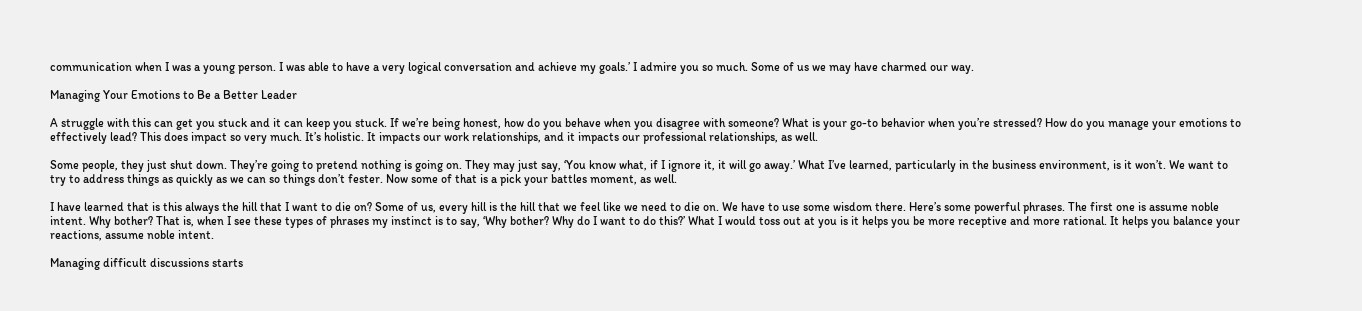communication when I was a young person. I was able to have a very logical conversation and achieve my goals.’ I admire you so much. Some of us we may have charmed our way.

Managing Your Emotions to Be a Better Leader

A struggle with this can get you stuck and it can keep you stuck. If we’re being honest, how do you behave when you disagree with someone? What is your go-to behavior when you’re stressed? How do you manage your emotions to effectively lead? This does impact so very much. It’s holistic. It impacts our work relationships, and it impacts our professional relationships, as well.

Some people, they just shut down. They’re going to pretend nothing is going on. They may just say, ‘You know what, if I ignore it, it will go away.’ What I’ve learned, particularly in the business environment, is it won’t. We want to try to address things as quickly as we can so things don’t fester. Now some of that is a pick your battles moment, as well.

I have learned that is this always the hill that I want to die on? Some of us, every hill is the hill that we feel like we need to die on. We have to use some wisdom there. Here’s some powerful phrases. The first one is assume noble intent. Why bother? That is, when I see these types of phrases my instinct is to say, ‘Why bother? Why do I want to do this?’ What I would toss out at you is it helps you be more receptive and more rational. It helps you balance your reactions, assume noble intent.

Managing difficult discussions starts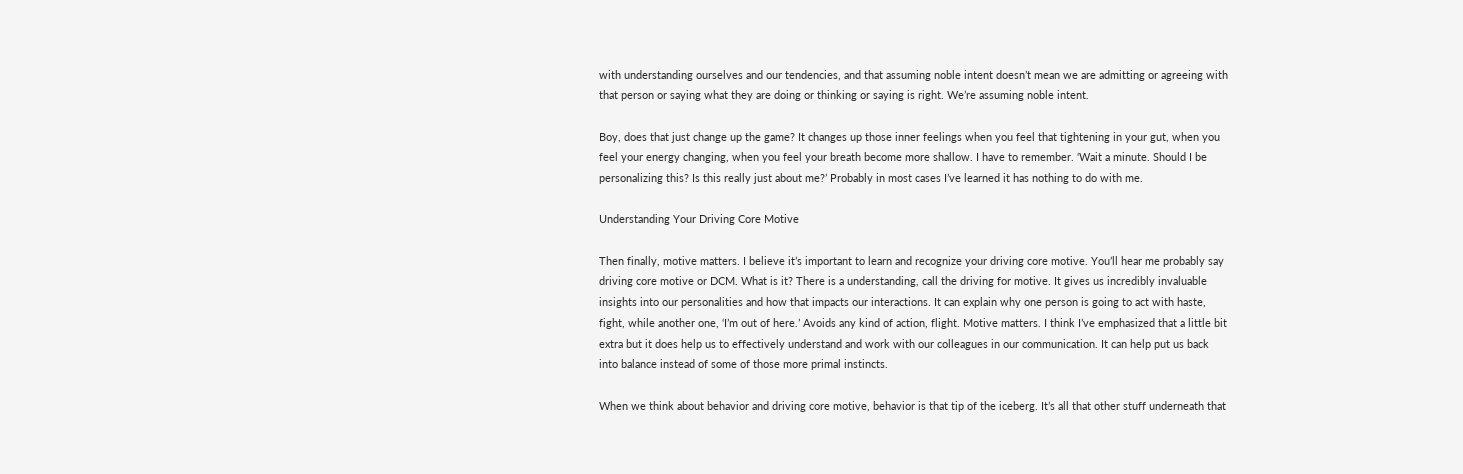with understanding ourselves and our tendencies, and that assuming noble intent doesn’t mean we are admitting or agreeing with that person or saying what they are doing or thinking or saying is right. We’re assuming noble intent.

Boy, does that just change up the game? It changes up those inner feelings when you feel that tightening in your gut, when you feel your energy changing, when you feel your breath become more shallow. I have to remember. ‘Wait a minute. Should I be personalizing this? Is this really just about me?’ Probably in most cases I’ve learned it has nothing to do with me.

Understanding Your Driving Core Motive

Then finally, motive matters. I believe it’s important to learn and recognize your driving core motive. You’ll hear me probably say driving core motive or DCM. What is it? There is a understanding, call the driving for motive. It gives us incredibly invaluable insights into our personalities and how that impacts our interactions. It can explain why one person is going to act with haste, fight, while another one, ‘I’m out of here.’ Avoids any kind of action, flight. Motive matters. I think I’ve emphasized that a little bit extra but it does help us to effectively understand and work with our colleagues in our communication. It can help put us back into balance instead of some of those more primal instincts.

When we think about behavior and driving core motive, behavior is that tip of the iceberg. It’s all that other stuff underneath that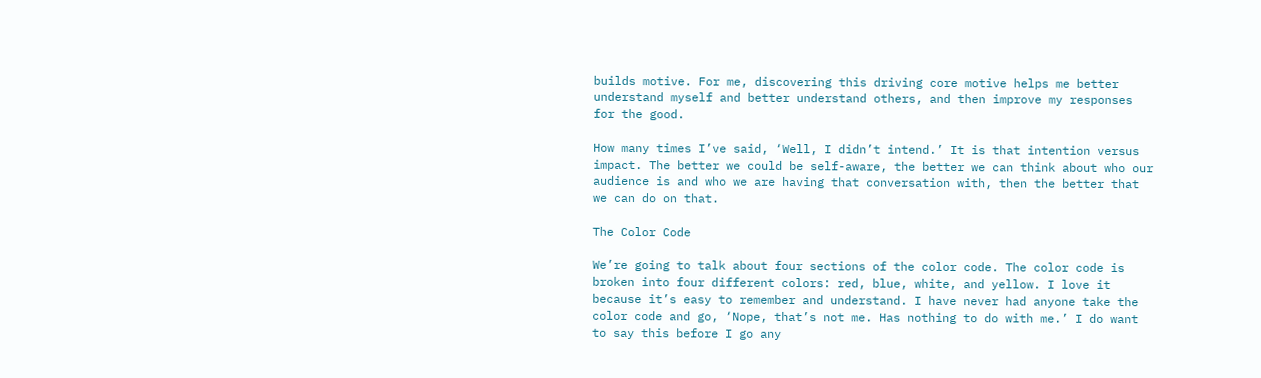builds motive. For me, discovering this driving core motive helps me better understand myself and better understand others, and then improve my responses for the good.

How many times I’ve said, ‘Well, I didn’t intend.’ It is that intention versus impact. The better we could be self-aware, the better we can think about who our audience is and who we are having that conversation with, then the better that we can do on that.

The Color Code

We’re going to talk about four sections of the color code. The color code is broken into four different colors: red, blue, white, and yellow. I love it because it’s easy to remember and understand. I have never had anyone take the color code and go, ‘Nope, that’s not me. Has nothing to do with me.’ I do want to say this before I go any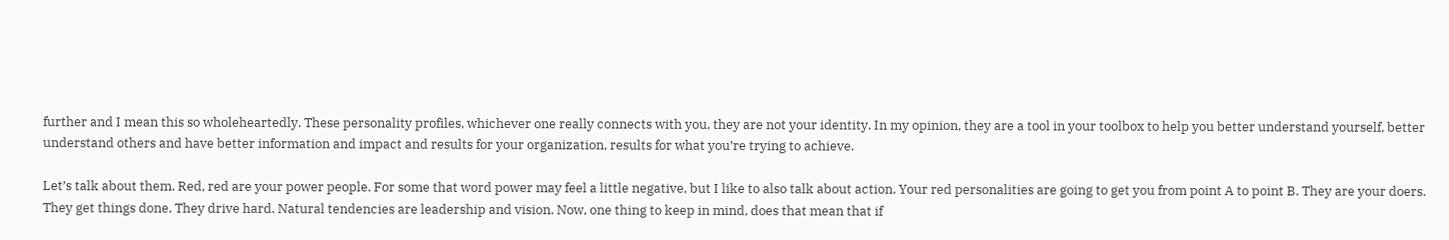further and I mean this so wholeheartedly. These personality profiles, whichever one really connects with you, they are not your identity. In my opinion, they are a tool in your toolbox to help you better understand yourself, better understand others and have better information and impact and results for your organization, results for what you’re trying to achieve.

Let’s talk about them. Red, red are your power people. For some that word power may feel a little negative, but I like to also talk about action. Your red personalities are going to get you from point A to point B. They are your doers. They get things done. They drive hard. Natural tendencies are leadership and vision. Now, one thing to keep in mind, does that mean that if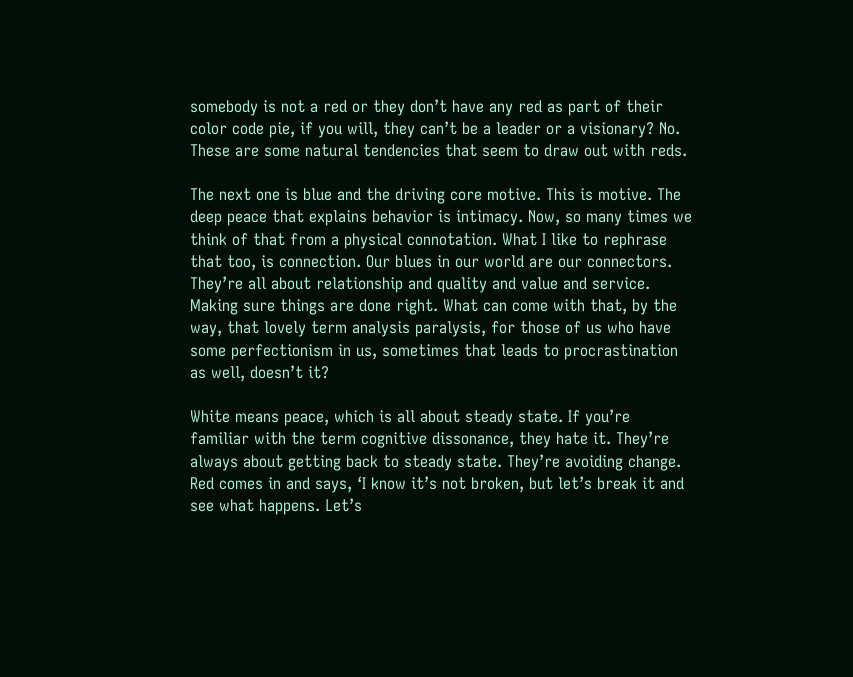somebody is not a red or they don’t have any red as part of their color code pie, if you will, they can’t be a leader or a visionary? No. These are some natural tendencies that seem to draw out with reds.

The next one is blue and the driving core motive. This is motive. The deep peace that explains behavior is intimacy. Now, so many times we think of that from a physical connotation. What I like to rephrase that too, is connection. Our blues in our world are our connectors. They’re all about relationship and quality and value and service. Making sure things are done right. What can come with that, by the way, that lovely term analysis paralysis, for those of us who have some perfectionism in us, sometimes that leads to procrastination as well, doesn’t it?

White means peace, which is all about steady state. If you’re familiar with the term cognitive dissonance, they hate it. They’re always about getting back to steady state. They’re avoiding change. Red comes in and says, ‘I know it’s not broken, but let’s break it and see what happens. Let’s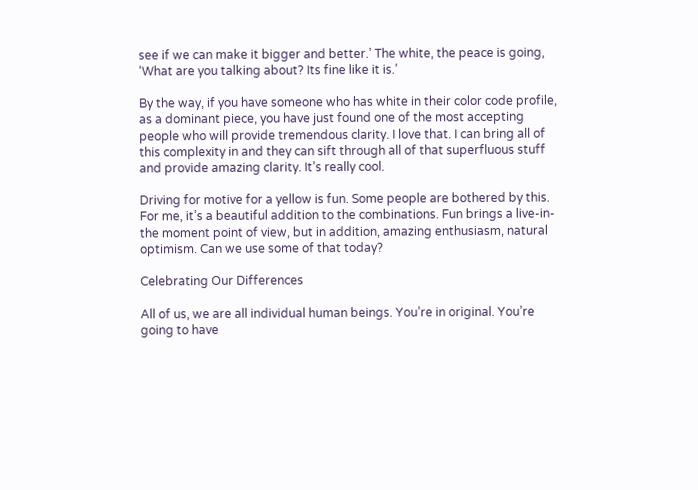see if we can make it bigger and better.’ The white, the peace is going, ‘What are you talking about? Its fine like it is.’

By the way, if you have someone who has white in their color code profile, as a dominant piece, you have just found one of the most accepting people who will provide tremendous clarity. I love that. I can bring all of this complexity in and they can sift through all of that superfluous stuff and provide amazing clarity. It’s really cool.

Driving for motive for a yellow is fun. Some people are bothered by this. For me, it’s a beautiful addition to the combinations. Fun brings a live-in-the moment point of view, but in addition, amazing enthusiasm, natural optimism. Can we use some of that today?

Celebrating Our Differences

All of us, we are all individual human beings. You’re in original. You’re going to have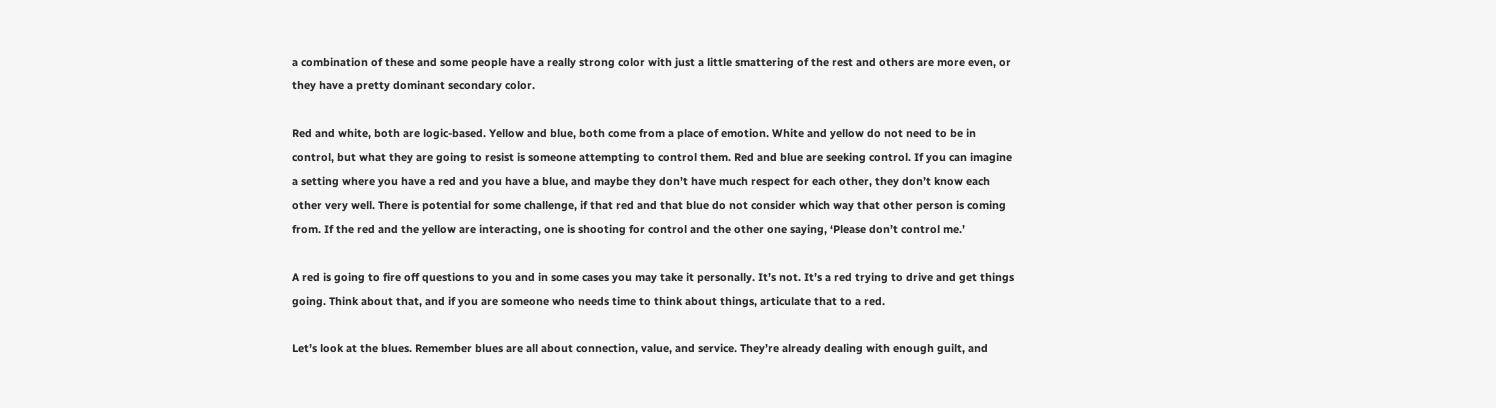a combination of these and some people have a really strong color with just a little smattering of the rest and others are more even, or they have a pretty dominant secondary color.

Red and white, both are logic-based. Yellow and blue, both come from a place of emotion. White and yellow do not need to be in control, but what they are going to resist is someone attempting to control them. Red and blue are seeking control. If you can imagine a setting where you have a red and you have a blue, and maybe they don’t have much respect for each other, they don’t know each other very well. There is potential for some challenge, if that red and that blue do not consider which way that other person is coming from. If the red and the yellow are interacting, one is shooting for control and the other one saying, ‘Please don’t control me.’

A red is going to fire off questions to you and in some cases you may take it personally. It’s not. It’s a red trying to drive and get things going. Think about that, and if you are someone who needs time to think about things, articulate that to a red.

Let’s look at the blues. Remember blues are all about connection, value, and service. They’re already dealing with enough guilt, and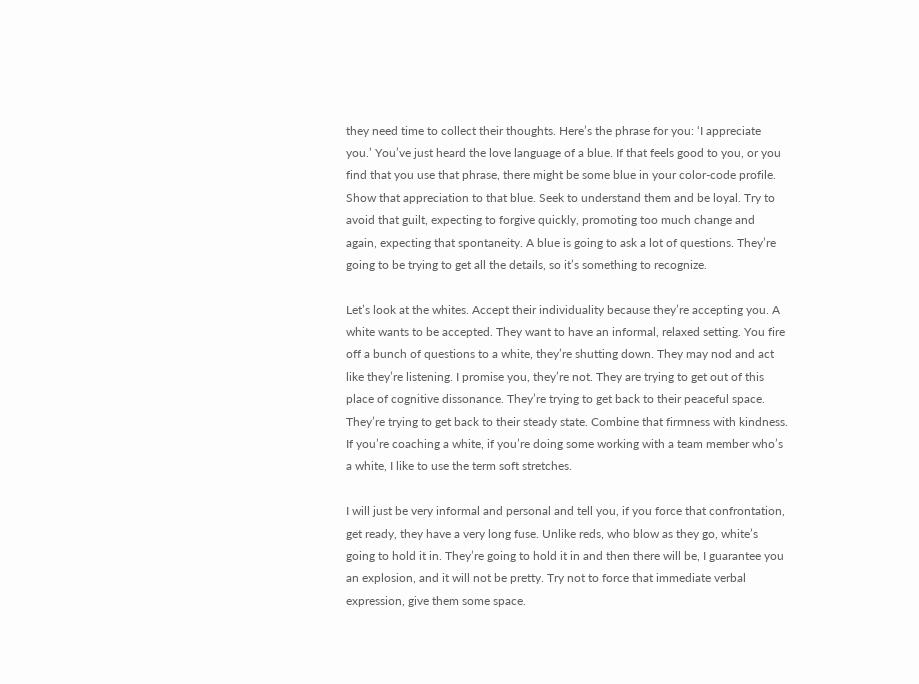they need time to collect their thoughts. Here’s the phrase for you: ‘I appreciate you.’ You’ve just heard the love language of a blue. If that feels good to you, or you find that you use that phrase, there might be some blue in your color-code profile. Show that appreciation to that blue. Seek to understand them and be loyal. Try to avoid that guilt, expecting to forgive quickly, promoting too much change and again, expecting that spontaneity. A blue is going to ask a lot of questions. They’re going to be trying to get all the details, so it’s something to recognize.

Let’s look at the whites. Accept their individuality because they’re accepting you. A white wants to be accepted. They want to have an informal, relaxed setting. You fire off a bunch of questions to a white, they’re shutting down. They may nod and act like they’re listening. I promise you, they’re not. They are trying to get out of this place of cognitive dissonance. They’re trying to get back to their peaceful space. They’re trying to get back to their steady state. Combine that firmness with kindness. If you’re coaching a white, if you’re doing some working with a team member who’s a white, I like to use the term soft stretches.

I will just be very informal and personal and tell you, if you force that confrontation, get ready, they have a very long fuse. Unlike reds, who blow as they go, white’s going to hold it in. They’re going to hold it in and then there will be, I guarantee you an explosion, and it will not be pretty. Try not to force that immediate verbal expression, give them some space.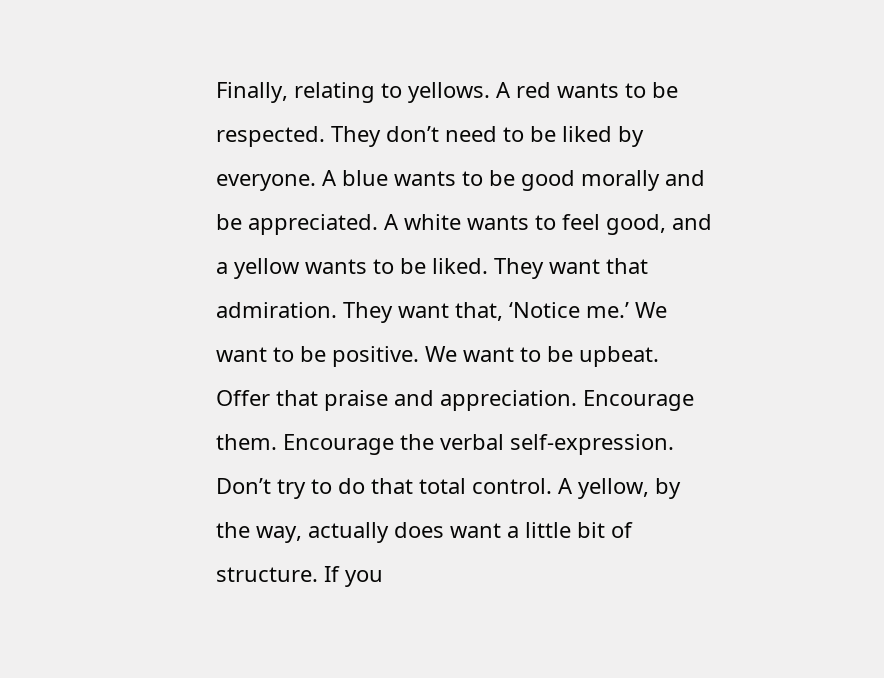Finally, relating to yellows. A red wants to be respected. They don’t need to be liked by everyone. A blue wants to be good morally and be appreciated. A white wants to feel good, and a yellow wants to be liked. They want that admiration. They want that, ‘Notice me.’ We want to be positive. We want to be upbeat. Offer that praise and appreciation. Encourage them. Encourage the verbal self-expression. Don’t try to do that total control. A yellow, by the way, actually does want a little bit of structure. If you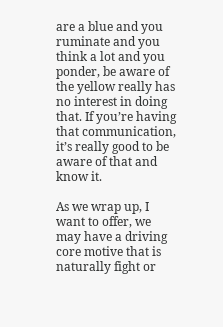are a blue and you ruminate and you think a lot and you ponder, be aware of the yellow really has no interest in doing that. If you’re having that communication, it’s really good to be aware of that and know it.

As we wrap up, I want to offer, we may have a driving core motive that is naturally fight or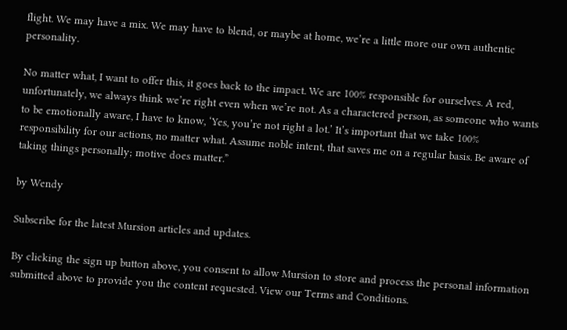flight. We may have a mix. We may have to blend, or maybe at home, we’re a little more our own authentic personality.

No matter what, I want to offer this, it goes back to the impact. We are 100% responsible for ourselves. A red, unfortunately, we always think we’re right even when we’re not. As a charactered person, as someone who wants to be emotionally aware, I have to know, ‘Yes, you’re not right a lot.’ It’s important that we take 100% responsibility for our actions, no matter what. Assume noble intent, that saves me on a regular basis. Be aware of taking things personally; motive does matter.”

by Wendy

Subscribe for the latest Mursion articles and updates.

By clicking the sign up button above, you consent to allow Mursion to store and process the personal information submitted above to provide you the content requested. View our Terms and Conditions.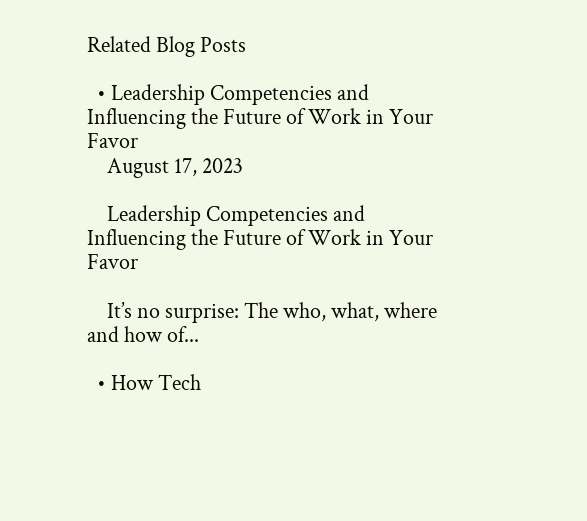Related Blog Posts

  • Leadership Competencies and Influencing the Future of Work in Your Favor
    August 17, 2023

    Leadership Competencies and Influencing the Future of Work in Your Favor

    It’s no surprise: The who, what, where and how of...

  • How Tech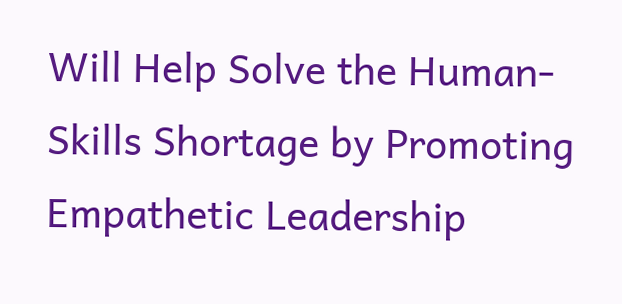Will Help Solve the Human-Skills Shortage by Promoting Empathetic Leadership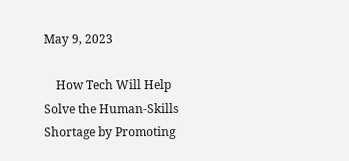May 9, 2023

    How Tech Will Help Solve the Human-Skills Shortage by Promoting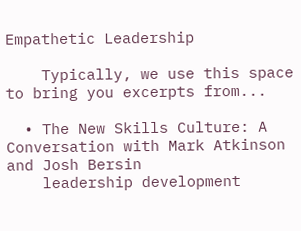Empathetic Leadership

    Typically, we use this space to bring you excerpts from...

  • The New Skills Culture: A Conversation with Mark Atkinson and Josh Bersin
    leadership development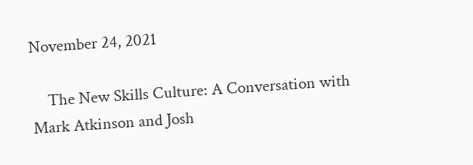November 24, 2021

    The New Skills Culture: A Conversation with Mark Atkinson and Josh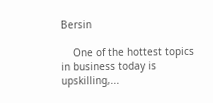Bersin

    One of the hottest topics in business today is upskilling,...